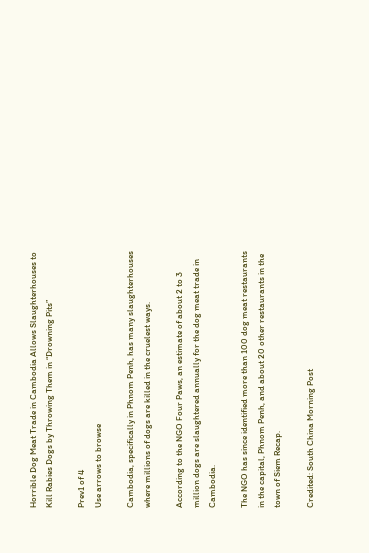Horrible Dog Meat Trade in Cambodia Allows Slaughterhouses to Kill Rabies Dogs by Throwing Them in “Drowning Pits”

Prev1 of 4
Use arrows to browse

Cambodia, specifically in Phnom Penh, has many slaughterhouses where millions of dogs are killed in the cruelest ways.

According to the NGO Four Paws, an estimate of about 2 to 3 million dogs are slaughtered annually for the dog meat trade in Cambodia.

The NGO has since identified more than 100 dog meat restaurants in the capital, Phnom Penh, and about 20 other restaurants in the town of Siem Recap.

Credited: South China Morning Post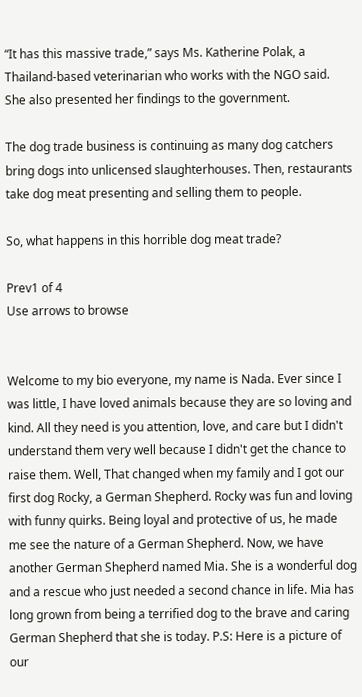“It has this massive trade,” says Ms. Katherine Polak, a Thailand-based veterinarian who works with the NGO said. She also presented her findings to the government.

The dog trade business is continuing as many dog catchers bring dogs into unlicensed slaughterhouses. Then, restaurants take dog meat presenting and selling them to people.

So, what happens in this horrible dog meat trade?

Prev1 of 4
Use arrows to browse


Welcome to my bio everyone, my name is Nada. Ever since I was little, I have loved animals because they are so loving and kind. All they need is you attention, love, and care but I didn't understand them very well because I didn't get the chance to raise them. Well, That changed when my family and I got our first dog Rocky, a German Shepherd. Rocky was fun and loving with funny quirks. Being loyal and protective of us, he made me see the nature of a German Shepherd. Now, we have another German Shepherd named Mia. She is a wonderful dog and a rescue who just needed a second chance in life. Mia has long grown from being a terrified dog to the brave and caring German Shepherd that she is today. P.S: Here is a picture of our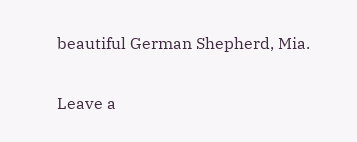beautiful German Shepherd, Mia.

Leave a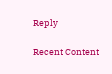Reply

Recent Content